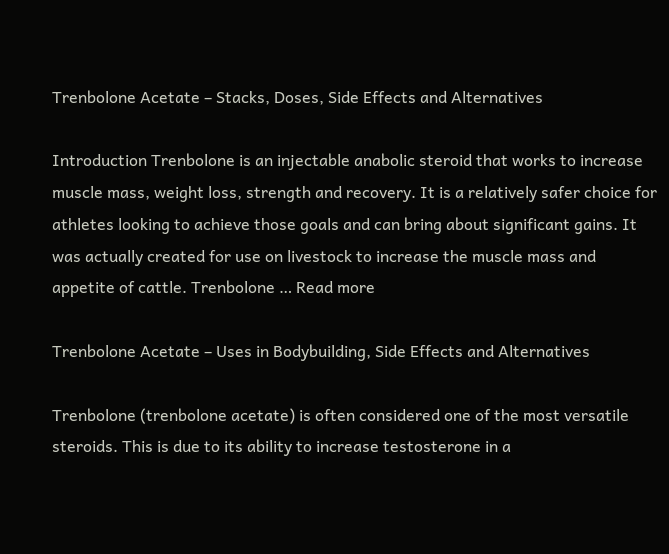Trenbolone Acetate – Stacks, Doses, Side Effects and Alternatives

Introduction Trenbolone is an injectable anabolic steroid that works to increase muscle mass, weight loss, strength and recovery. It is a relatively safer choice for athletes looking to achieve those goals and can bring about significant gains. It was actually created for use on livestock to increase the muscle mass and appetite of cattle. Trenbolone … Read more

Trenbolone Acetate – Uses in Bodybuilding, Side Effects and Alternatives

Trenbolone (trenbolone acetate) is often considered one of the most versatile steroids. This is due to its ability to increase testosterone in a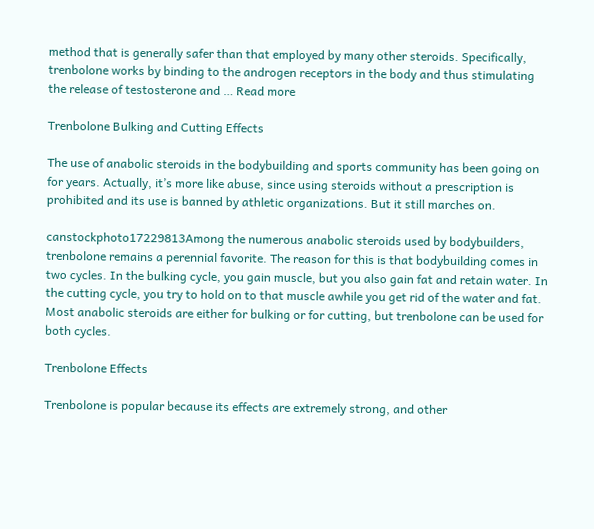method that is generally safer than that employed by many other steroids. Specifically, trenbolone works by binding to the androgen receptors in the body and thus stimulating the release of testosterone and … Read more

Trenbolone Bulking and Cutting Effects

The use of anabolic steroids in the bodybuilding and sports community has been going on for years. Actually, it’s more like abuse, since using steroids without a prescription is prohibited and its use is banned by athletic organizations. But it still marches on.

canstockphoto17229813Among the numerous anabolic steroids used by bodybuilders, trenbolone remains a perennial favorite. The reason for this is that bodybuilding comes in two cycles. In the bulking cycle, you gain muscle, but you also gain fat and retain water. In the cutting cycle, you try to hold on to that muscle awhile you get rid of the water and fat. Most anabolic steroids are either for bulking or for cutting, but trenbolone can be used for both cycles.

Trenbolone Effects

Trenbolone is popular because its effects are extremely strong, and other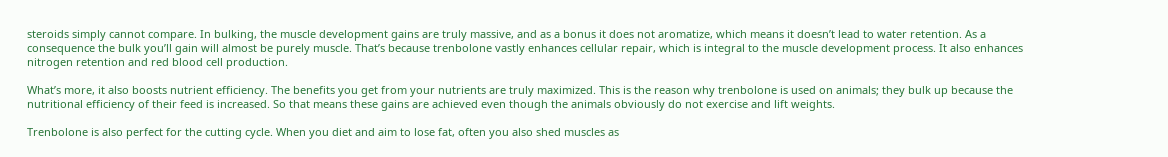steroids simply cannot compare. In bulking, the muscle development gains are truly massive, and as a bonus it does not aromatize, which means it doesn’t lead to water retention. As a consequence the bulk you’ll gain will almost be purely muscle. That’s because trenbolone vastly enhances cellular repair, which is integral to the muscle development process. It also enhances nitrogen retention and red blood cell production.

What’s more, it also boosts nutrient efficiency. The benefits you get from your nutrients are truly maximized. This is the reason why trenbolone is used on animals; they bulk up because the nutritional efficiency of their feed is increased. So that means these gains are achieved even though the animals obviously do not exercise and lift weights.

Trenbolone is also perfect for the cutting cycle. When you diet and aim to lose fat, often you also shed muscles as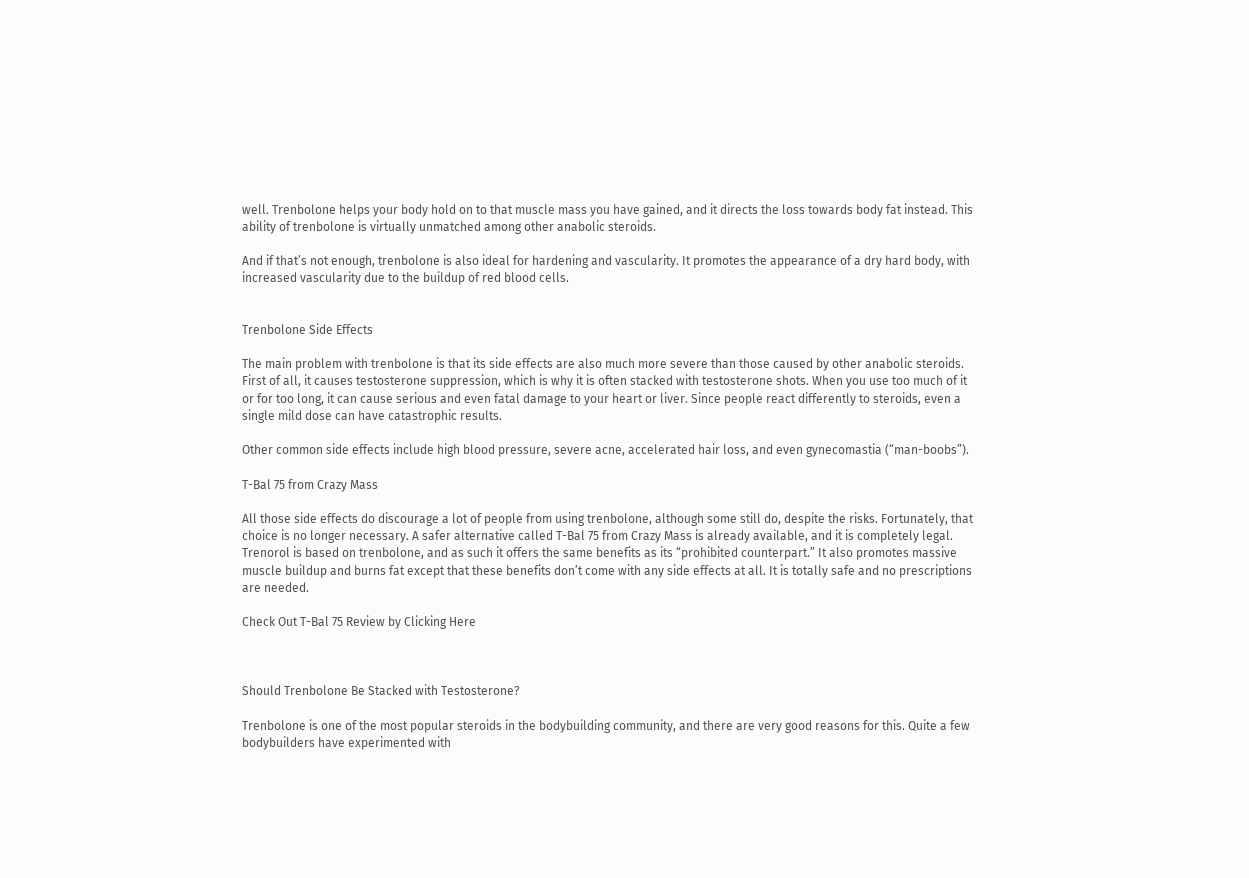well. Trenbolone helps your body hold on to that muscle mass you have gained, and it directs the loss towards body fat instead. This ability of trenbolone is virtually unmatched among other anabolic steroids.

And if that’s not enough, trenbolone is also ideal for hardening and vascularity. It promotes the appearance of a dry hard body, with increased vascularity due to the buildup of red blood cells.


Trenbolone Side Effects

The main problem with trenbolone is that its side effects are also much more severe than those caused by other anabolic steroids. First of all, it causes testosterone suppression, which is why it is often stacked with testosterone shots. When you use too much of it or for too long, it can cause serious and even fatal damage to your heart or liver. Since people react differently to steroids, even a single mild dose can have catastrophic results.

Other common side effects include high blood pressure, severe acne, accelerated hair loss, and even gynecomastia (“man-boobs”).

T-Bal 75 from Crazy Mass

All those side effects do discourage a lot of people from using trenbolone, although some still do, despite the risks. Fortunately, that choice is no longer necessary. A safer alternative called T-Bal 75 from Crazy Mass is already available, and it is completely legal. Trenorol is based on trenbolone, and as such it offers the same benefits as its “prohibited counterpart.” It also promotes massive muscle buildup and burns fat except that these benefits don’t come with any side effects at all. It is totally safe and no prescriptions are needed.

Check Out T-Bal 75 Review by Clicking Here



Should Trenbolone Be Stacked with Testosterone?

Trenbolone is one of the most popular steroids in the bodybuilding community, and there are very good reasons for this. Quite a few bodybuilders have experimented with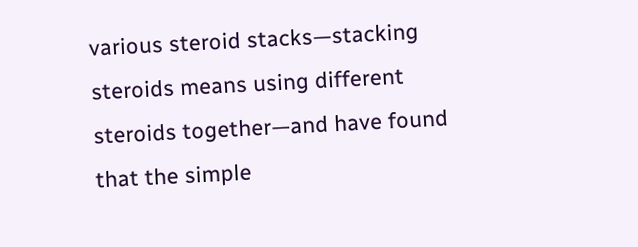various steroid stacks—stacking steroids means using different steroids together—and have found that the simple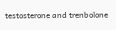testosterone and trenbolone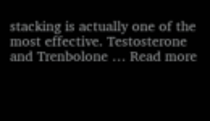stacking is actually one of the most effective. Testosterone and Trenbolone … Read more